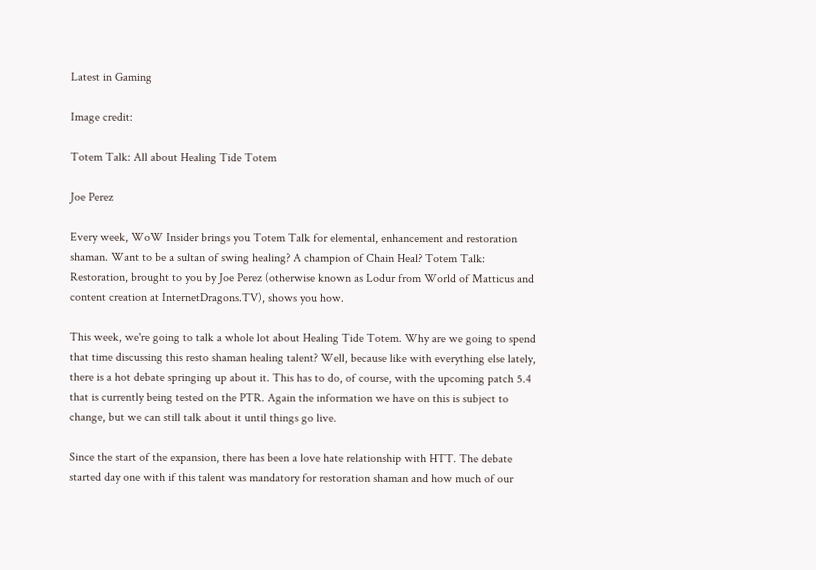Latest in Gaming

Image credit:

Totem Talk: All about Healing Tide Totem

Joe Perez

Every week, WoW Insider brings you Totem Talk for elemental, enhancement and restoration shaman. Want to be a sultan of swing healing? A champion of Chain Heal? Totem Talk: Restoration, brought to you by Joe Perez (otherwise known as Lodur from World of Matticus and content creation at InternetDragons.TV), shows you how.

This week, we're going to talk a whole lot about Healing Tide Totem. Why are we going to spend that time discussing this resto shaman healing talent? Well, because like with everything else lately, there is a hot debate springing up about it. This has to do, of course, with the upcoming patch 5.4 that is currently being tested on the PTR. Again the information we have on this is subject to change, but we can still talk about it until things go live.

Since the start of the expansion, there has been a love hate relationship with HTT. The debate started day one with if this talent was mandatory for restoration shaman and how much of our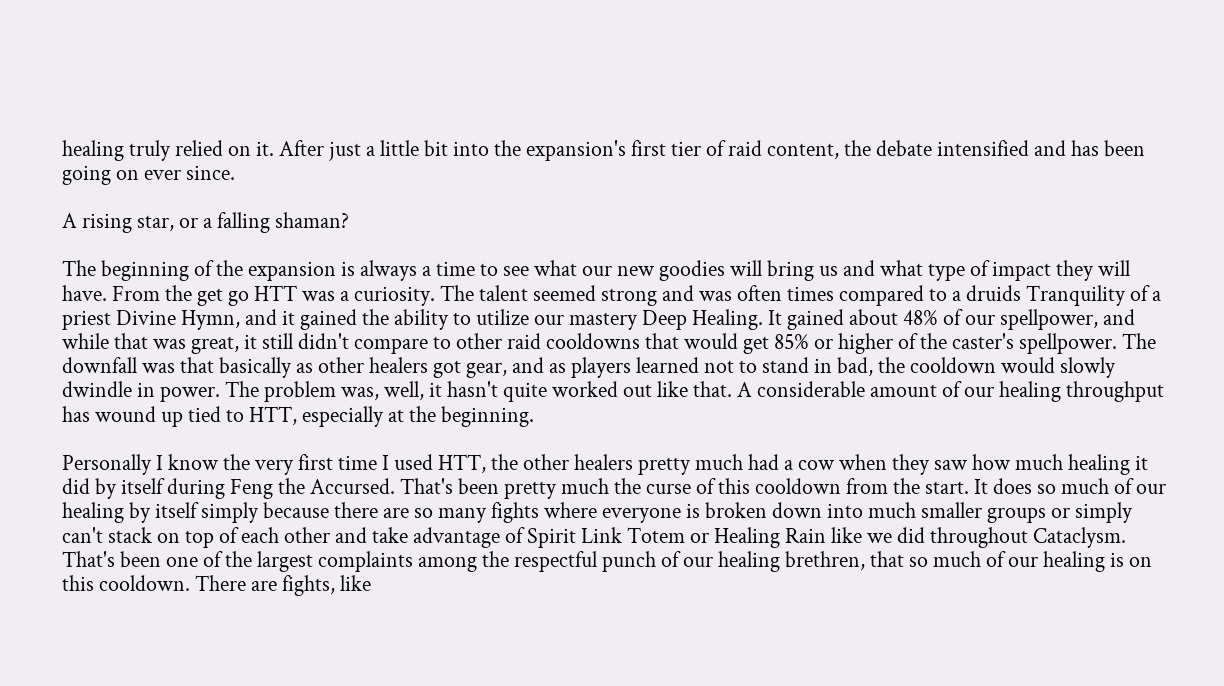healing truly relied on it. After just a little bit into the expansion's first tier of raid content, the debate intensified and has been going on ever since.

A rising star, or a falling shaman?

The beginning of the expansion is always a time to see what our new goodies will bring us and what type of impact they will have. From the get go HTT was a curiosity. The talent seemed strong and was often times compared to a druids Tranquility of a priest Divine Hymn, and it gained the ability to utilize our mastery Deep Healing. It gained about 48% of our spellpower, and while that was great, it still didn't compare to other raid cooldowns that would get 85% or higher of the caster's spellpower. The downfall was that basically as other healers got gear, and as players learned not to stand in bad, the cooldown would slowly dwindle in power. The problem was, well, it hasn't quite worked out like that. A considerable amount of our healing throughput has wound up tied to HTT, especially at the beginning.

Personally I know the very first time I used HTT, the other healers pretty much had a cow when they saw how much healing it did by itself during Feng the Accursed. That's been pretty much the curse of this cooldown from the start. It does so much of our healing by itself simply because there are so many fights where everyone is broken down into much smaller groups or simply can't stack on top of each other and take advantage of Spirit Link Totem or Healing Rain like we did throughout Cataclysm. That's been one of the largest complaints among the respectful punch of our healing brethren, that so much of our healing is on this cooldown. There are fights, like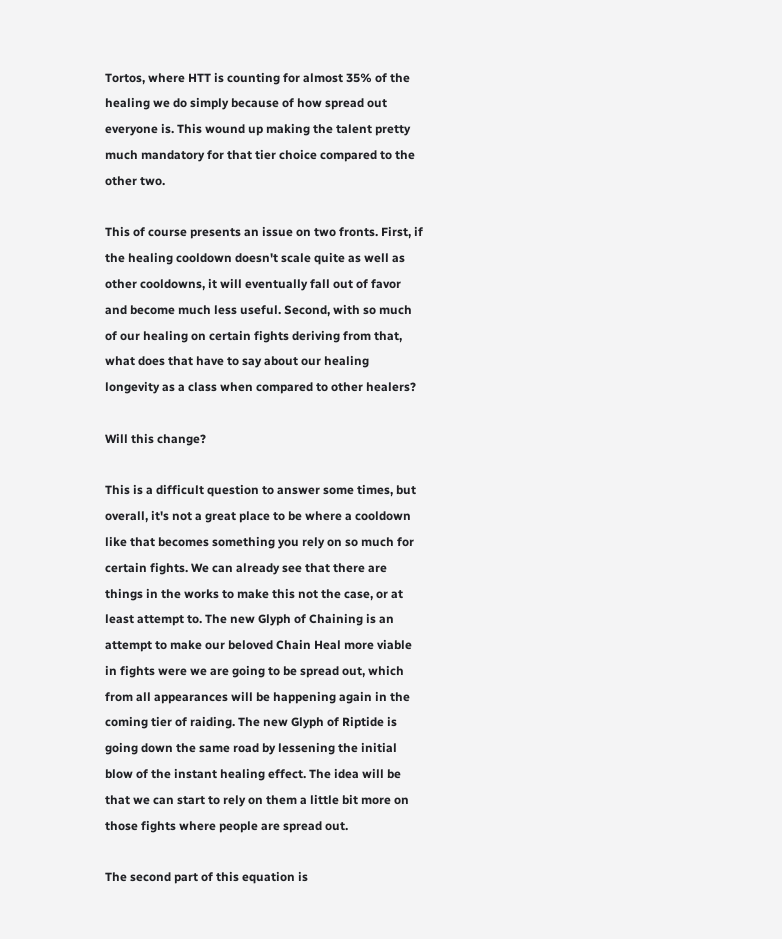Tortos, where HTT is counting for almost 35% of the healing we do simply because of how spread out everyone is. This wound up making the talent pretty much mandatory for that tier choice compared to the other two.

This of course presents an issue on two fronts. First, if the healing cooldown doesn't scale quite as well as other cooldowns, it will eventually fall out of favor and become much less useful. Second, with so much of our healing on certain fights deriving from that, what does that have to say about our healing longevity as a class when compared to other healers?

Will this change?

This is a difficult question to answer some times, but overall, it's not a great place to be where a cooldown like that becomes something you rely on so much for certain fights. We can already see that there are things in the works to make this not the case, or at least attempt to. The new Glyph of Chaining is an attempt to make our beloved Chain Heal more viable in fights were we are going to be spread out, which from all appearances will be happening again in the coming tier of raiding. The new Glyph of Riptide is going down the same road by lessening the initial blow of the instant healing effect. The idea will be that we can start to rely on them a little bit more on those fights where people are spread out.

The second part of this equation is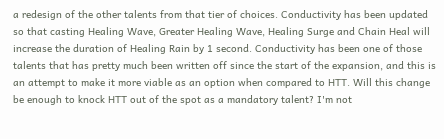a redesign of the other talents from that tier of choices. Conductivity has been updated so that casting Healing Wave, Greater Healing Wave, Healing Surge and Chain Heal will increase the duration of Healing Rain by 1 second. Conductivity has been one of those talents that has pretty much been written off since the start of the expansion, and this is an attempt to make it more viable as an option when compared to HTT. Will this change be enough to knock HTT out of the spot as a mandatory talent? I'm not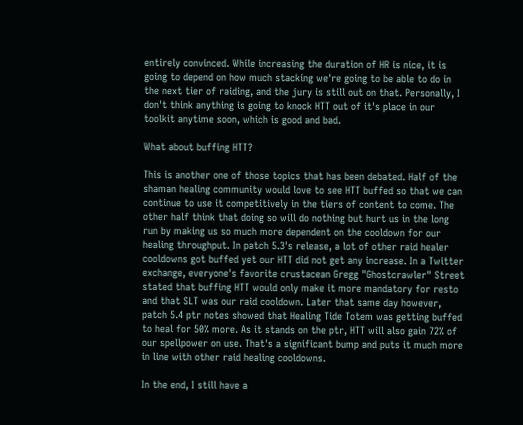entirely convinced. While increasing the duration of HR is nice, it is going to depend on how much stacking we're going to be able to do in the next tier of raiding, and the jury is still out on that. Personally, I don't think anything is going to knock HTT out of it's place in our toolkit anytime soon, which is good and bad.

What about buffing HTT?

This is another one of those topics that has been debated. Half of the shaman healing community would love to see HTT buffed so that we can continue to use it competitively in the tiers of content to come. The other half think that doing so will do nothing but hurt us in the long run by making us so much more dependent on the cooldown for our healing throughput. In patch 5.3's release, a lot of other raid healer cooldowns got buffed yet our HTT did not get any increase. In a Twitter exchange, everyone's favorite crustacean Gregg "Ghostcrawler" Street stated that buffing HTT would only make it more mandatory for resto and that SLT was our raid cooldown. Later that same day however, patch 5.4 ptr notes showed that Healing Tide Totem was getting buffed to heal for 50% more. As it stands on the ptr, HTT will also gain 72% of our spellpower on use. That's a significant bump and puts it much more in line with other raid healing cooldowns.

In the end, I still have a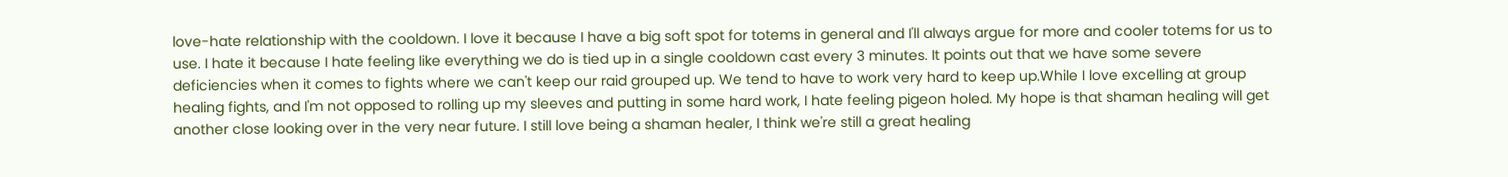love-hate relationship with the cooldown. I love it because I have a big soft spot for totems in general and I'll always argue for more and cooler totems for us to use. I hate it because I hate feeling like everything we do is tied up in a single cooldown cast every 3 minutes. It points out that we have some severe deficiencies when it comes to fights where we can't keep our raid grouped up. We tend to have to work very hard to keep up.While I love excelling at group healing fights, and I'm not opposed to rolling up my sleeves and putting in some hard work, I hate feeling pigeon holed. My hope is that shaman healing will get another close looking over in the very near future. I still love being a shaman healer, I think we're still a great healing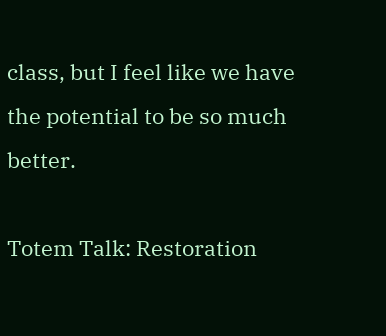class, but I feel like we have the potential to be so much better.

Totem Talk: Restoration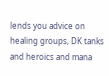lends you advice on healing groups, DK tanks and heroics and mana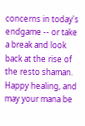concerns in today's endgame -- or take a break and look back at the rise of the resto shaman. Happy healing, and may your mana be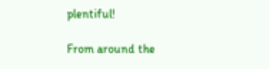plentiful!

From around the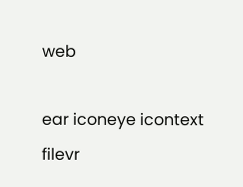web

ear iconeye icontext filevr